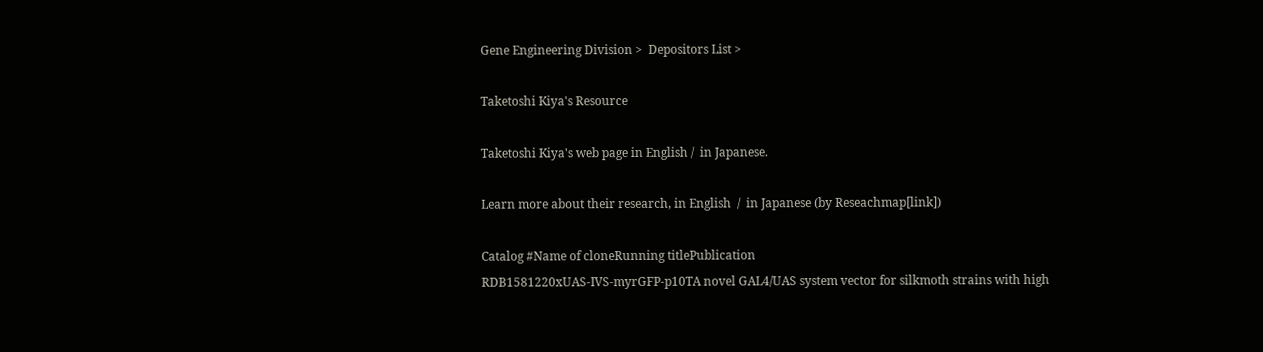Gene Engineering Division >  Depositors List >

Taketoshi Kiya's Resource

Taketoshi Kiya's web page in English /  in Japanese.

Learn more about their research, in English  /  in Japanese (by Reseachmap[link])

Catalog #Name of cloneRunning titlePublication
RDB1581220xUAS-IVS-myrGFP-p10TA novel GAL4/UAS system vector for silkmoth strains with high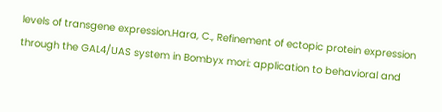levels of transgene expression.Hara, C., Refinement of ectopic protein expression through the GAL4/UAS system in Bombyx mori: application to behavioral and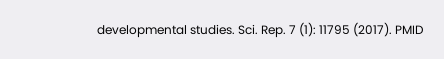developmental studies. Sci. Rep. 7 (1): 11795 (2017). PMID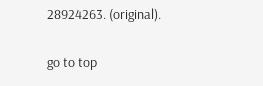28924263. (original).

go to top